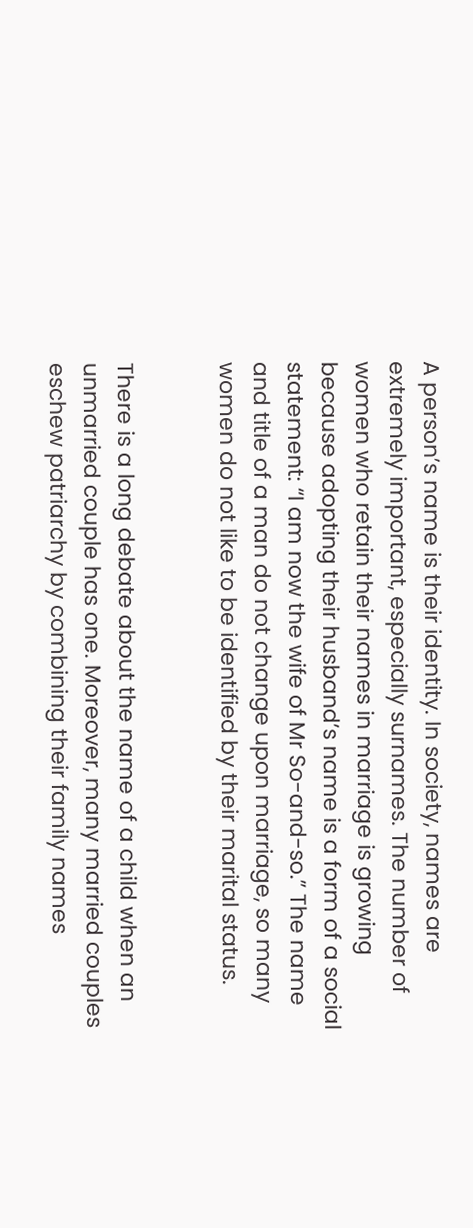A person’s name is their identity. In society, names are extremely important, especially surnames. The number of women who retain their names in marriage is growing because adopting their husband’s name is a form of a social statement: “I am now the wife of Mr So-and-so.” The name and title of a man do not change upon marriage, so many women do not like to be identified by their marital status.


There is a long debate about the name of a child when an unmarried couple has one. Moreover, many married couples eschew patriarchy by combining their family names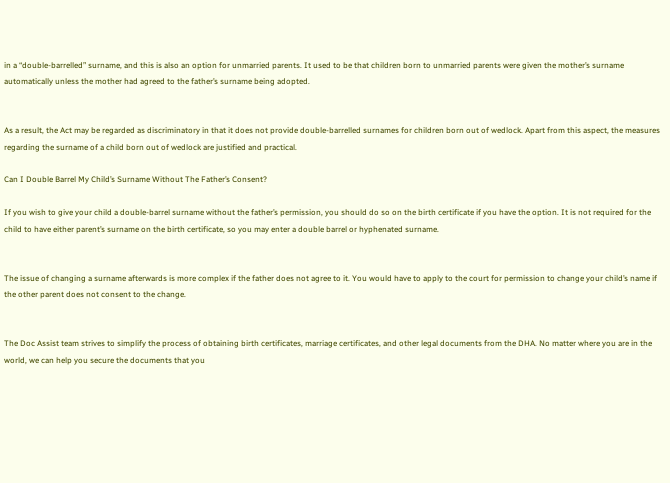in a “double-barrelled” surname, and this is also an option for unmarried parents. It used to be that children born to unmarried parents were given the mother’s surname automatically unless the mother had agreed to the father’s surname being adopted.


As a result, the Act may be regarded as discriminatory in that it does not provide double-barrelled surnames for children born out of wedlock. Apart from this aspect, the measures regarding the surname of a child born out of wedlock are justified and practical.

Can I Double Barrel My Child’s Surname Without The Father’s Consent?

If you wish to give your child a double-barrel surname without the father’s permission, you should do so on the birth certificate if you have the option. It is not required for the child to have either parent’s surname on the birth certificate, so you may enter a double barrel or hyphenated surname.


The issue of changing a surname afterwards is more complex if the father does not agree to it. You would have to apply to the court for permission to change your child’s name if the other parent does not consent to the change.


The Doc Assist team strives to simplify the process of obtaining birth certificates, marriage certificates, and other legal documents from the DHA. No matter where you are in the world, we can help you secure the documents that you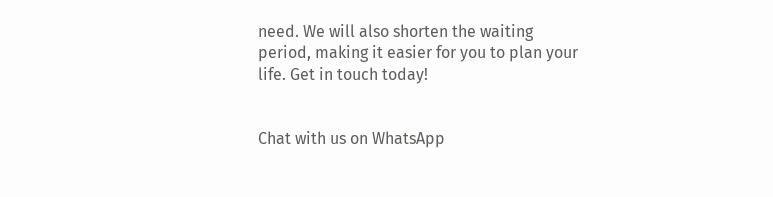need. We will also shorten the waiting period, making it easier for you to plan your life. Get in touch today!


Chat with us on WhatsApp